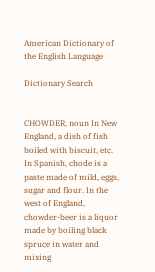American Dictionary of the English Language

Dictionary Search


CHOWDER, noun In New England, a dish of fish boiled with biscuit, etc. In Spanish, chode is a paste made of mild, eggs, sugar and flour. In the west of England, chowder-beer is a liquor made by boiling black spruce in water and mixing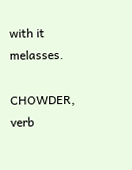with it melasses.

CHOWDER, verb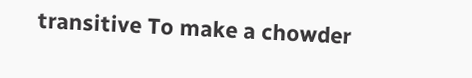transitive To make a chowder